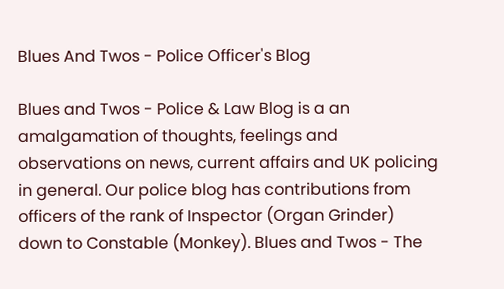Blues And Twos - Police Officer's Blog

Blues and Twos - Police & Law Blog is a an amalgamation of thoughts, feelings and observations on news, current affairs and UK policing in general. Our police blog has contributions from officers of the rank of Inspector (Organ Grinder) down to Constable (Monkey). Blues and Twos - The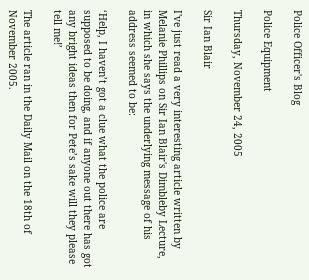Police Officer's Blog

Police Equipment

Thursday, November 24, 2005

Sir Ian Blair

I've just read a very interesting article written by Melanie Phillips on Sir Ian Blair's Dimbleby Lecture, in which she says the underlying message of his address seemed to be:

‘Help, I haven’t got a clue what the police are supposed to be doing, and if anyone out there has got any bright ideas then for Pete’s sake will they please tell me!’

The article ran in the Daily Mail on the 18th of November 2005.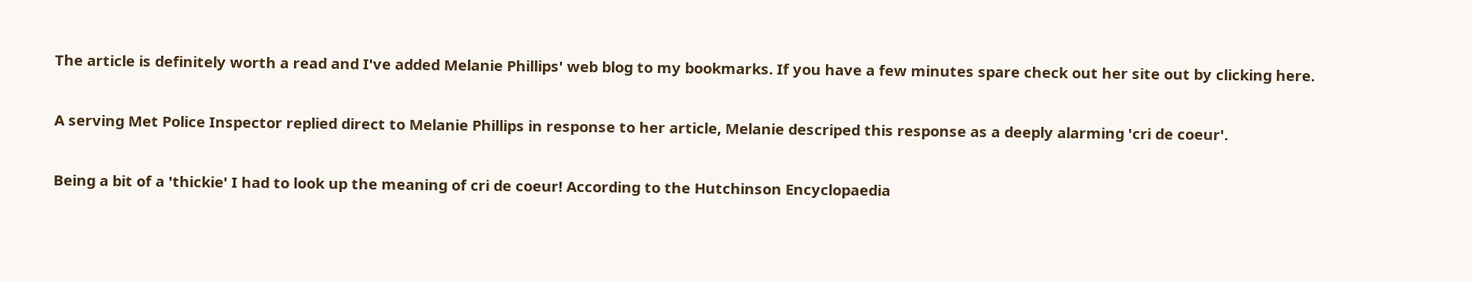The article is definitely worth a read and I've added Melanie Phillips' web blog to my bookmarks. If you have a few minutes spare check out her site out by clicking here.

A serving Met Police Inspector replied direct to Melanie Phillips in response to her article, Melanie descriped this response as a deeply alarming 'cri de coeur'.

Being a bit of a 'thickie' I had to look up the meaning of cri de coeur! According to the Hutchinson Encyclopaedia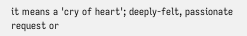it means a 'cry of heart'; deeply-felt, passionate request or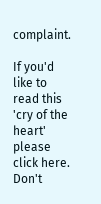complaint.

If you'd like to read this 'cry of the heart' please click here. Don't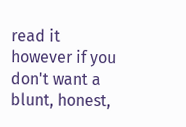read it however if you don't want a blunt, honest,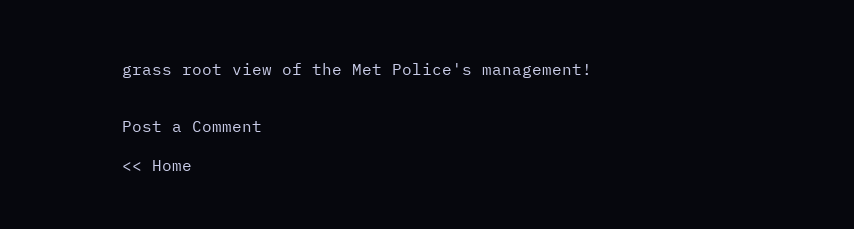grass root view of the Met Police's management!


Post a Comment

<< Home